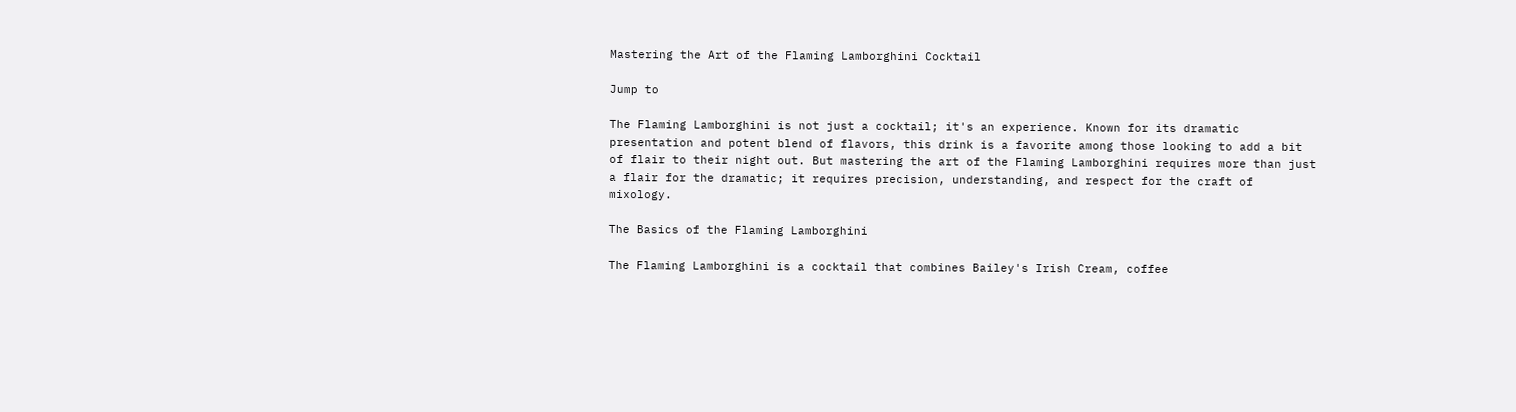Mastering the Art of the Flaming Lamborghini Cocktail

Jump to

The Flaming Lamborghini is not just a cocktail; it's an experience. Known for its dramatic presentation and potent blend of flavors, this drink is a favorite among those looking to add a bit of flair to their night out. But mastering the art of the Flaming Lamborghini requires more than just a flair for the dramatic; it requires precision, understanding, and respect for the craft of mixology.

The Basics of the Flaming Lamborghini

The Flaming Lamborghini is a cocktail that combines Bailey's Irish Cream, coffee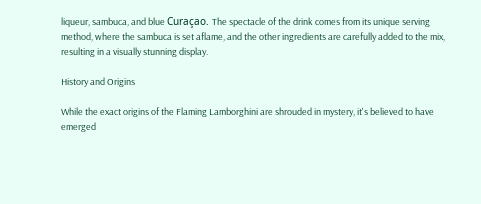liqueur, sambuca, and blue Curaçao. The spectacle of the drink comes from its unique serving method, where the sambuca is set aflame, and the other ingredients are carefully added to the mix, resulting in a visually stunning display.

History and Origins

While the exact origins of the Flaming Lamborghini are shrouded in mystery, it's believed to have emerged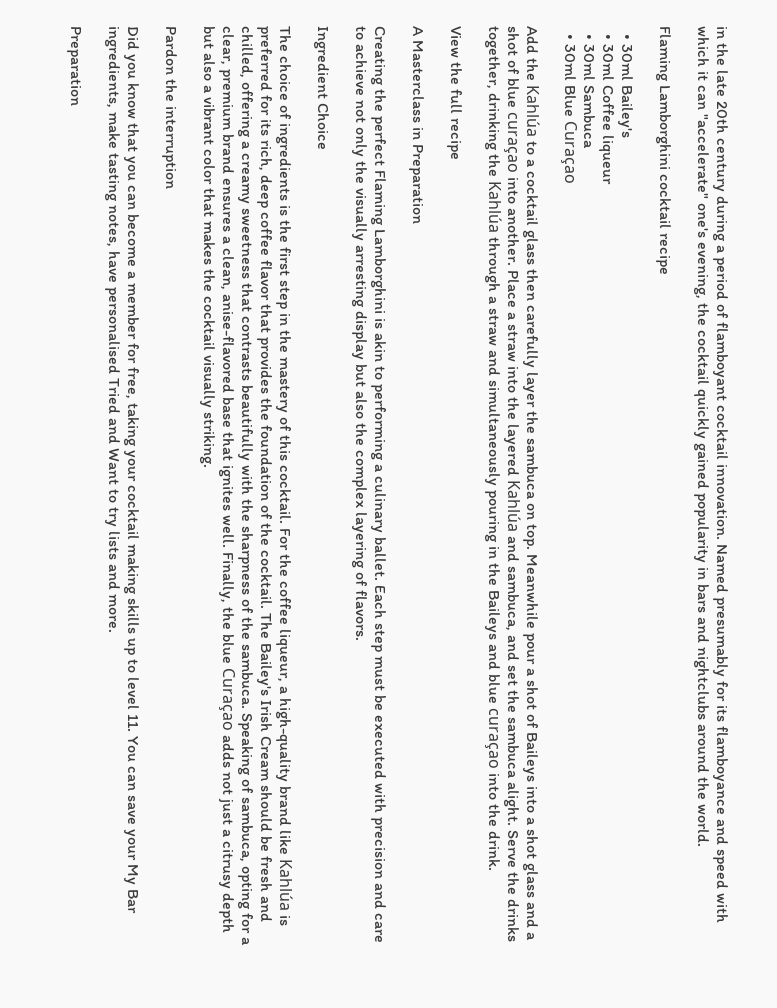in the late 20th century during a period of flamboyant cocktail innovation. Named presumably for its flamboyance and speed with which it can "accelerate" one's evening, the cocktail quickly gained popularity in bars and nightclubs around the world.

Flaming Lamborghini cocktail recipe

  • 30ml Bailey's
  • 30ml Coffee liqueur
  • 30ml Sambuca
  • 30ml Blue Curaçao

Add the Kahlúa to a cocktail glass then carefully layer the sambuca on top. Meanwhile pour a shot of Baileys into a shot glass and a shot of blue curaçao into another. Place a straw into the layered Kahlúa and sambuca, and set the sambuca alight. Serve the drinks together, drinking the Kahlúa through a straw and simultaneously pouring in the Baileys and blue curaçao into the drink.

View the full recipe

A Masterclass in Preparation

Creating the perfect Flaming Lamborghini is akin to performing a culinary ballet. Each step must be executed with precision and care to achieve not only the visually arresting display but also the complex layering of flavors.

Ingredient Choice

The choice of ingredients is the first step in the mastery of this cocktail. For the coffee liqueur, a high-quality brand like Kahlúa is preferred for its rich, deep coffee flavor that provides the foundation of the cocktail. The Bailey's Irish Cream should be fresh and chilled, offering a creamy sweetness that contrasts beautifully with the sharpness of the sambuca. Speaking of sambuca, opting for a clear, premium brand ensures a clean, anise-flavored base that ignites well. Finally, the blue Curaçao adds not just a citrusy depth but also a vibrant color that makes the cocktail visually striking.

Pardon the interruption

Did you know that you can become a member for free, taking your cocktail making skills up to level 11. You can save your My Bar ingredients, make tasting notes, have personalised Tried and Want to try lists and more.

Preparation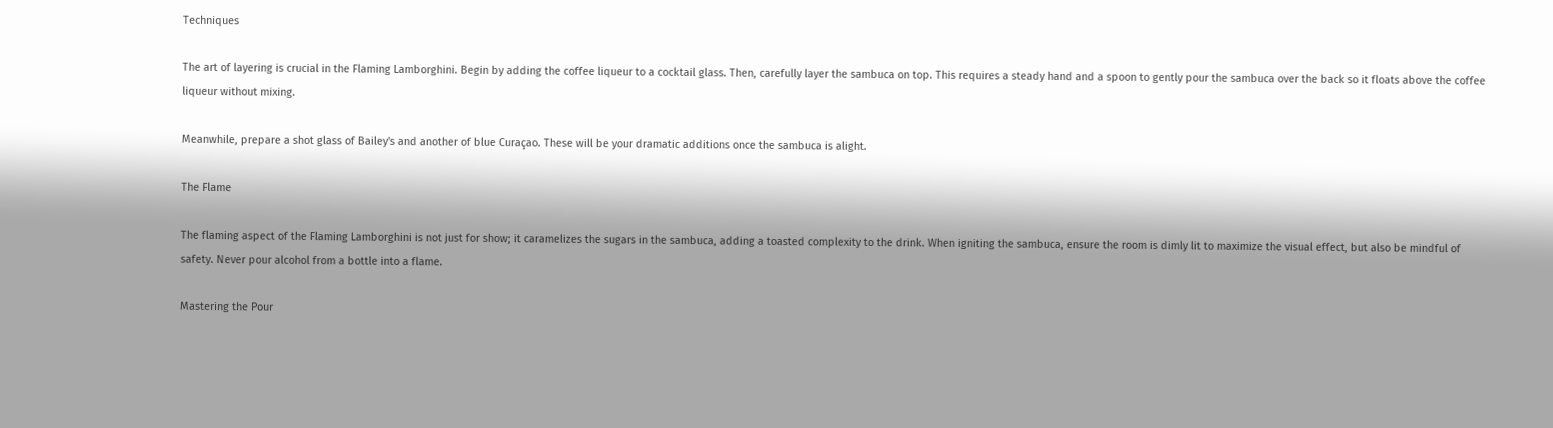Techniques

The art of layering is crucial in the Flaming Lamborghini. Begin by adding the coffee liqueur to a cocktail glass. Then, carefully layer the sambuca on top. This requires a steady hand and a spoon to gently pour the sambuca over the back so it floats above the coffee liqueur without mixing.

Meanwhile, prepare a shot glass of Bailey's and another of blue Curaçao. These will be your dramatic additions once the sambuca is alight.

The Flame

The flaming aspect of the Flaming Lamborghini is not just for show; it caramelizes the sugars in the sambuca, adding a toasted complexity to the drink. When igniting the sambuca, ensure the room is dimly lit to maximize the visual effect, but also be mindful of safety. Never pour alcohol from a bottle into a flame.

Mastering the Pour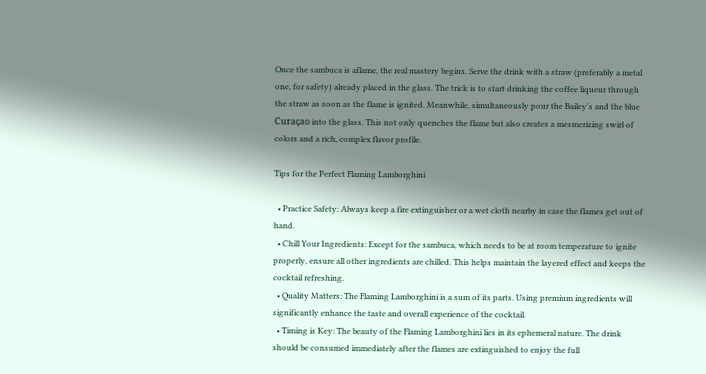Once the sambuca is aflame, the real mastery begins. Serve the drink with a straw (preferably a metal one, for safety) already placed in the glass. The trick is to start drinking the coffee liqueur through the straw as soon as the flame is ignited. Meanwhile, simultaneously pour the Bailey's and the blue Curaçao into the glass. This not only quenches the flame but also creates a mesmerizing swirl of colors and a rich, complex flavor profile.

Tips for the Perfect Flaming Lamborghini

  • Practice Safety: Always keep a fire extinguisher or a wet cloth nearby in case the flames get out of hand.
  • Chill Your Ingredients: Except for the sambuca, which needs to be at room temperature to ignite properly, ensure all other ingredients are chilled. This helps maintain the layered effect and keeps the cocktail refreshing.
  • Quality Matters: The Flaming Lamborghini is a sum of its parts. Using premium ingredients will significantly enhance the taste and overall experience of the cocktail.
  • Timing is Key: The beauty of the Flaming Lamborghini lies in its ephemeral nature. The drink should be consumed immediately after the flames are extinguished to enjoy the full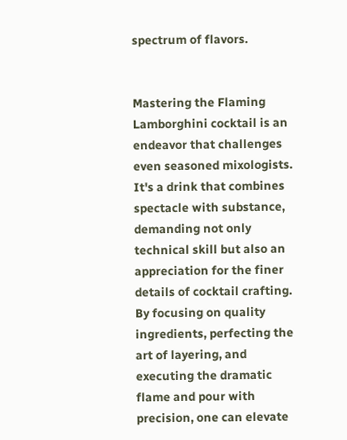spectrum of flavors.


Mastering the Flaming Lamborghini cocktail is an endeavor that challenges even seasoned mixologists. It's a drink that combines spectacle with substance, demanding not only technical skill but also an appreciation for the finer details of cocktail crafting. By focusing on quality ingredients, perfecting the art of layering, and executing the dramatic flame and pour with precision, one can elevate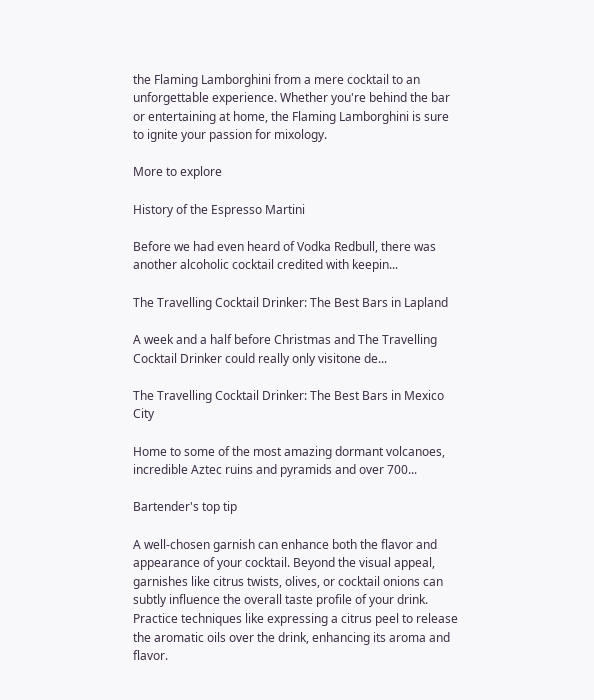the Flaming Lamborghini from a mere cocktail to an unforgettable experience. Whether you're behind the bar or entertaining at home, the Flaming Lamborghini is sure to ignite your passion for mixology.

More to explore

History of the Espresso Martini

Before we had even heard of Vodka Redbull, there was another alcoholic cocktail credited with keepin...

The Travelling Cocktail Drinker: The Best Bars in Lapland

A week and a half before Christmas and The Travelling Cocktail Drinker could really only visitone de...

The Travelling Cocktail Drinker: The Best Bars in Mexico City

Home to some of the most amazing dormant volcanoes, incredible Aztec ruins and pyramids and over 700...

Bartender's top tip

A well-chosen garnish can enhance both the flavor and appearance of your cocktail. Beyond the visual appeal, garnishes like citrus twists, olives, or cocktail onions can subtly influence the overall taste profile of your drink. Practice techniques like expressing a citrus peel to release the aromatic oils over the drink, enhancing its aroma and flavor.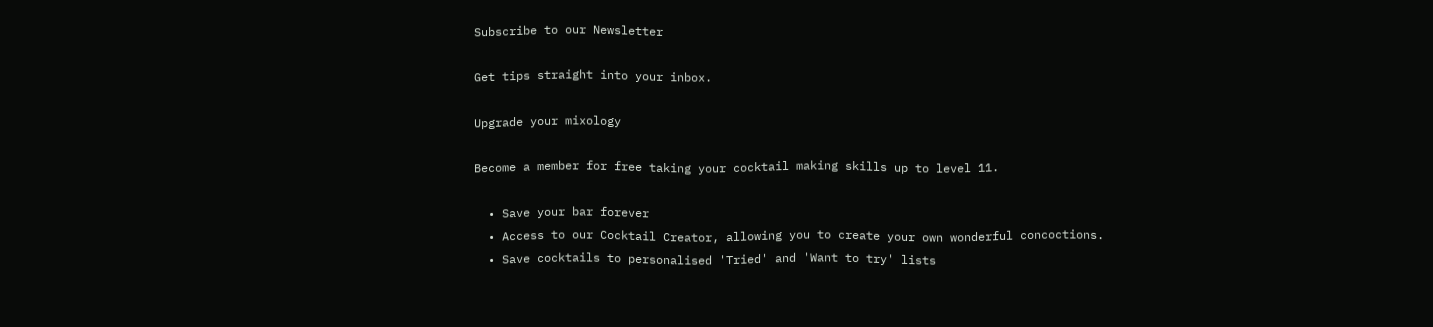Subscribe to our Newsletter

Get tips straight into your inbox.

Upgrade your mixology

Become a member for free taking your cocktail making skills up to level 11.

  • Save your bar forever
  • Access to our Cocktail Creator, allowing you to create your own wonderful concoctions.
  • Save cocktails to personalised 'Tried' and 'Want to try' lists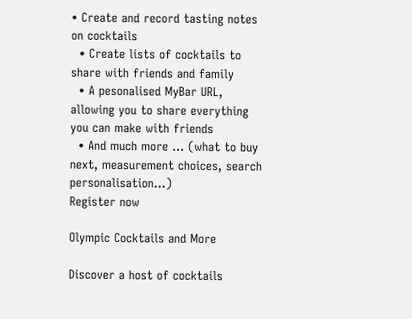• Create and record tasting notes on cocktails
  • Create lists of cocktails to share with friends and family
  • A pesonalised MyBar URL, allowing you to share everything you can make with friends
  • And much more ... (what to buy next, measurement choices, search personalisation...)
Register now

Olympic Cocktails and More

Discover a host of cocktails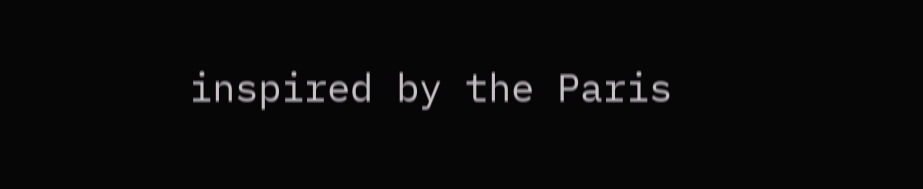inspired by the Paris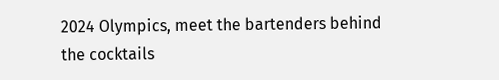2024 Olympics, meet the bartenders behind the cocktails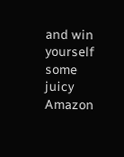and win yourself some juicy Amazon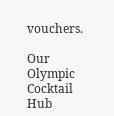vouchers.

Our Olympic Cocktail Hub